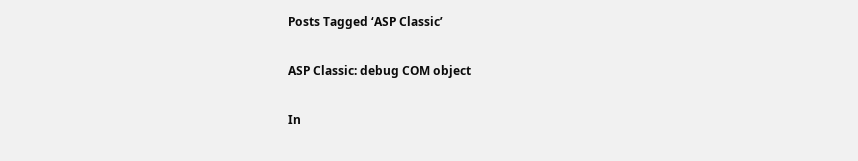Posts Tagged ‘ASP Classic’

ASP Classic: debug COM object

In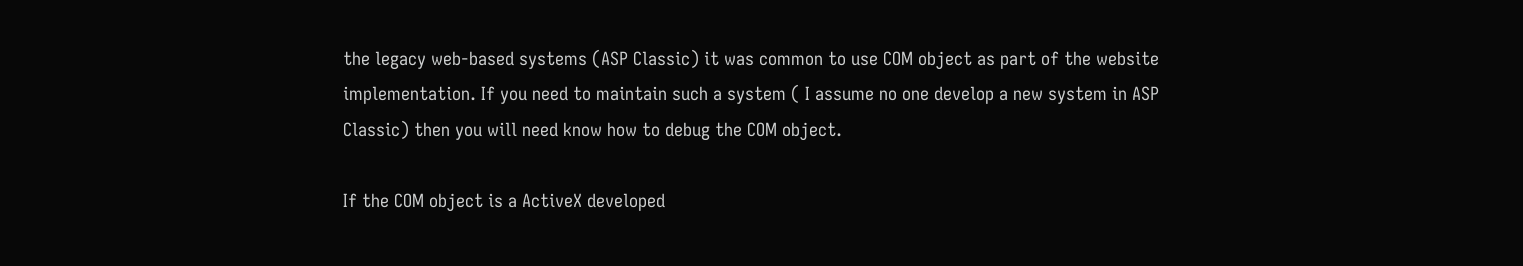the legacy web-based systems (ASP Classic) it was common to use COM object as part of the website implementation. If you need to maintain such a system ( I assume no one develop a new system in ASP Classic) then you will need know how to debug the COM object.

If the COM object is a ActiveX developed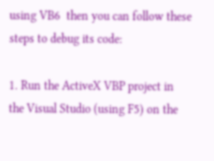using VB6  then you can follow these steps to debug its code:

1. Run the ActiveX VBP project in the Visual Studio (using F5) on the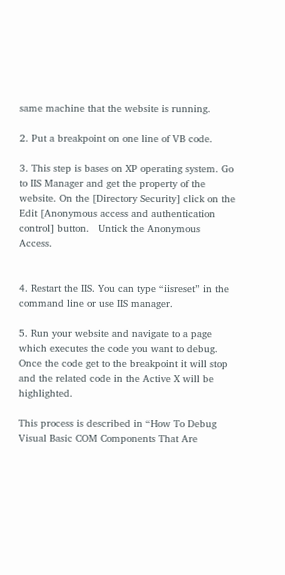same machine that the website is running.

2. Put a breakpoint on one line of VB code.

3. This step is bases on XP operating system. Go to IIS Manager and get the property of the website. On the [Directory Security] click on the Edit [Anonymous access and authentication control] button.   Untick the Anonymous Access.


4. Restart the IIS. You can type “iisreset” in the command line or use IIS manager.

5. Run your website and navigate to a page which executes the code you want to debug. Once the code get to the breakpoint it will stop and the related code in the Active X will be highlighted.

This process is described in “How To Debug Visual Basic COM Components That Are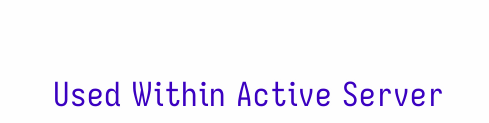Used Within Active Server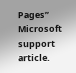Pages” Microsoft support article.